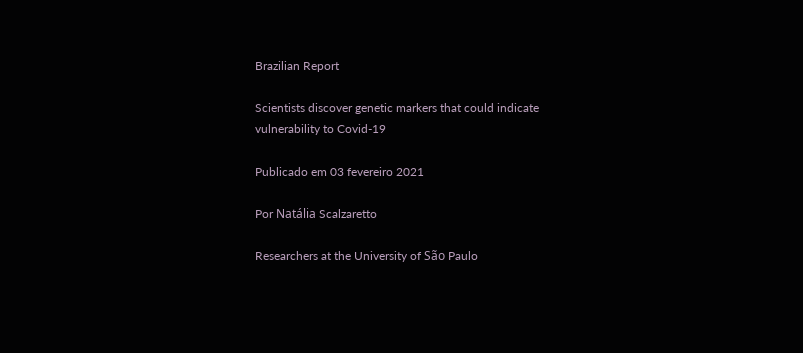Brazilian Report

Scientists discover genetic markers that could indicate vulnerability to Covid-19

Publicado em 03 fevereiro 2021

Por Natália Scalzaretto

Researchers at the University of São Paulo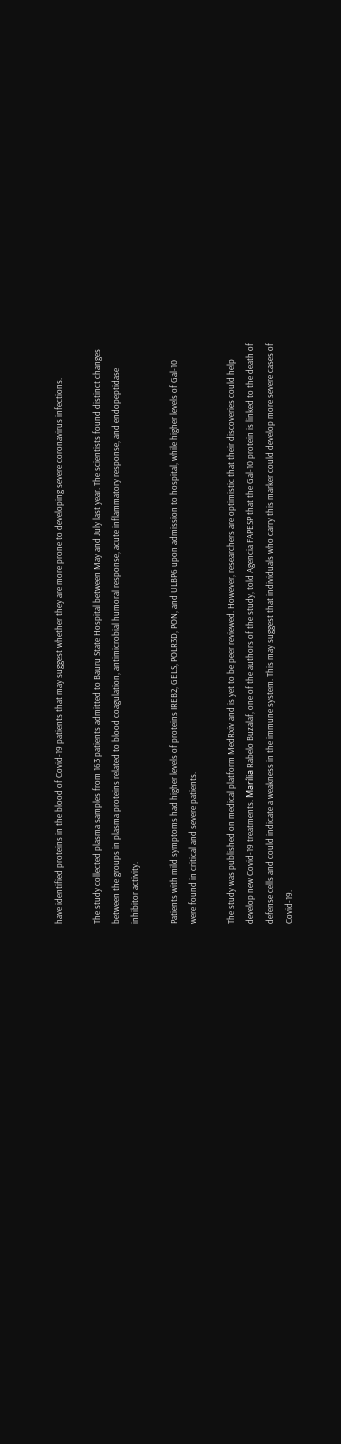have identified proteins in the blood of Covid-19 patients that may suggest whether they are more prone to developing severe coronavirus infections.

The study collected plasma samples from 163 patients admitted to Bauru State Hospital between May and July last year. The scientists found distinct changes between the groups in plasma proteins related to blood coagulation, antimicrobial humoral response, acute inflammatory response, and endopeptidase inhibitor activity.

Patients with mild symptoms had higher levels of proteins IREB2, GELS, POLR3D, PON, and ULBP6 upon admission to hospital, while higher levels of Gal-10 were found in critical and severe patients.

The study was published on medical platform MedRxiv and is yet to be peer reviewed. However, researchers are optimistic that their discoveries could help develop new Covid-19 treatments. Marília Rabelo Buzalaf, one of the authors of the study, told Agencia FAPESP that the Gal-10 protein is linked to the death of defense cells and could indicate a weakness in the immune system. This may suggest that individuals who carry this marker could develop more severe cases of Covid-19.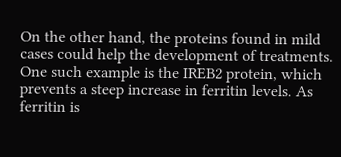On the other hand, the proteins found in mild cases could help the development of treatments. One such example is the IREB2 protein, which prevents a steep increase in ferritin levels. As ferritin is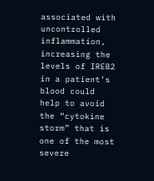associated with uncontrolled inflammation, increasing the levels of IREB2 in a patient’s blood could help to avoid the “cytokine storm” that is one of the most severe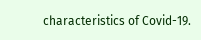characteristics of Covid-19.